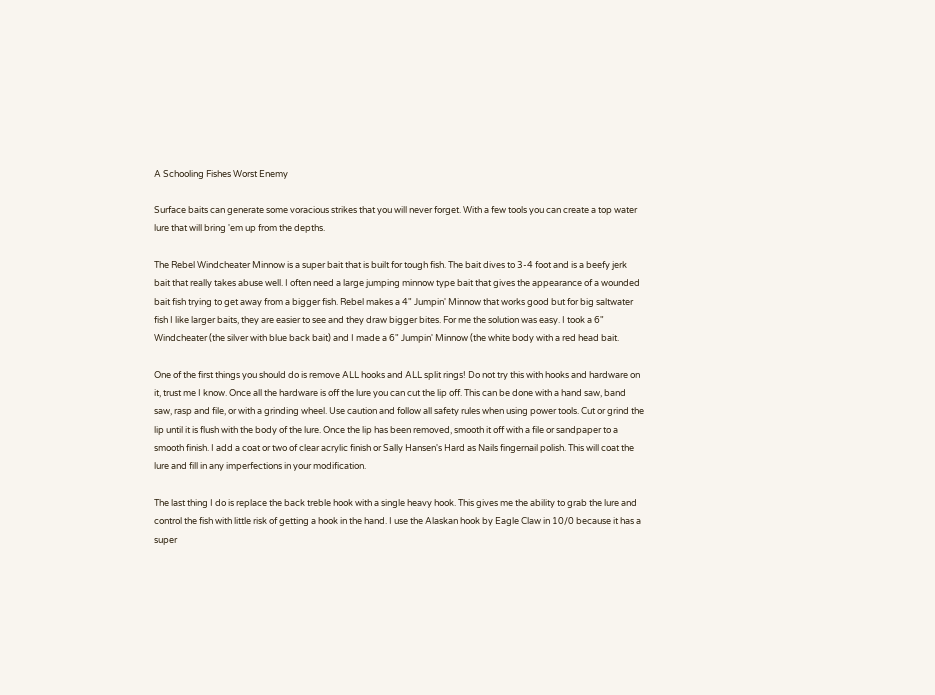A Schooling Fishes Worst Enemy

Surface baits can generate some voracious strikes that you will never forget. With a few tools you can create a top water lure that will bring 'em up from the depths.

The Rebel Windcheater Minnow is a super bait that is built for tough fish. The bait dives to 3-4 foot and is a beefy jerk bait that really takes abuse well. I often need a large jumping minnow type bait that gives the appearance of a wounded bait fish trying to get away from a bigger fish. Rebel makes a 4" Jumpin' Minnow that works good but for big saltwater fish I like larger baits, they are easier to see and they draw bigger bites. For me the solution was easy. I took a 6" Windcheater (the silver with blue back bait) and I made a 6" Jumpin' Minnow (the white body with a red head bait.

One of the first things you should do is remove ALL hooks and ALL split rings! Do not try this with hooks and hardware on it, trust me I know. Once all the hardware is off the lure you can cut the lip off. This can be done with a hand saw, band saw, rasp and file, or with a grinding wheel. Use caution and follow all safety rules when using power tools. Cut or grind the lip until it is flush with the body of the lure. Once the lip has been removed, smooth it off with a file or sandpaper to a smooth finish. I add a coat or two of clear acrylic finish or Sally Hansen's Hard as Nails fingernail polish. This will coat the lure and fill in any imperfections in your modification.

The last thing I do is replace the back treble hook with a single heavy hook. This gives me the ability to grab the lure and control the fish with little risk of getting a hook in the hand. I use the Alaskan hook by Eagle Claw in 10/0 because it has a super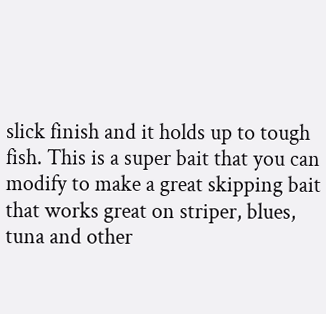slick finish and it holds up to tough fish. This is a super bait that you can modify to make a great skipping bait that works great on striper, blues, tuna and other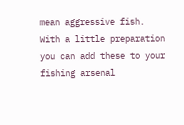mean aggressive fish. With a little preparation you can add these to your fishing arsenal